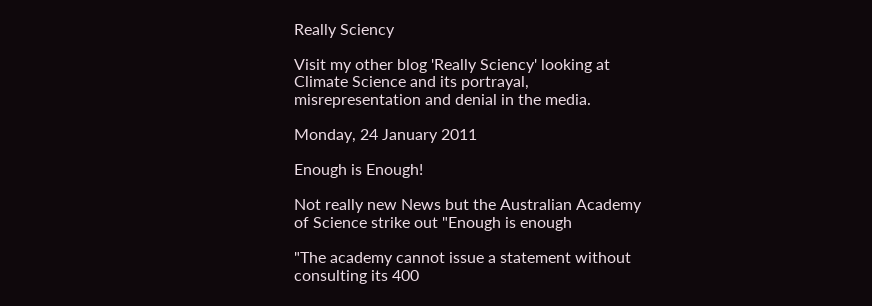Really Sciency

Visit my other blog 'Really Sciency' looking at Climate Science and its portrayal, misrepresentation and denial in the media.

Monday, 24 January 2011

Enough is Enough!

Not really new News but the Australian Academy of Science strike out "Enough is enough

"The academy cannot issue a statement without consulting its 400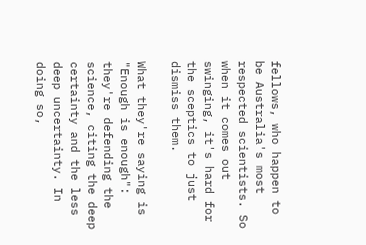fellows, who happen to be Australia's most respected scientists. So when it comes out swinging, it's hard for the sceptics to just dismiss them.

What they're saying is "Enough is enough": they're defending the science, citing the deep certainty and the less deep uncertainty. In doing so,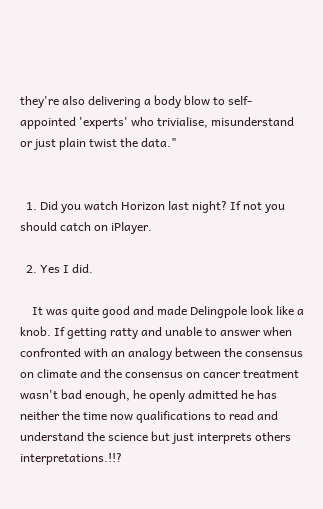they're also delivering a body blow to self-appointed 'experts' who trivialise, misunderstand or just plain twist the data."


  1. Did you watch Horizon last night? If not you should catch on iPlayer.

  2. Yes I did.

    It was quite good and made Delingpole look like a knob. If getting ratty and unable to answer when confronted with an analogy between the consensus on climate and the consensus on cancer treatment wasn't bad enough, he openly admitted he has neither the time now qualifications to read and understand the science but just interprets others interpretations.!!?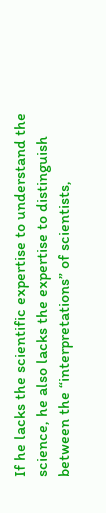If he lacks the scientific expertise to understand the science, he also lacks the expertise to distinguish between the “interpretations” of scientists,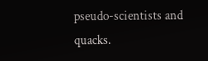pseudo-scientists and quacks.